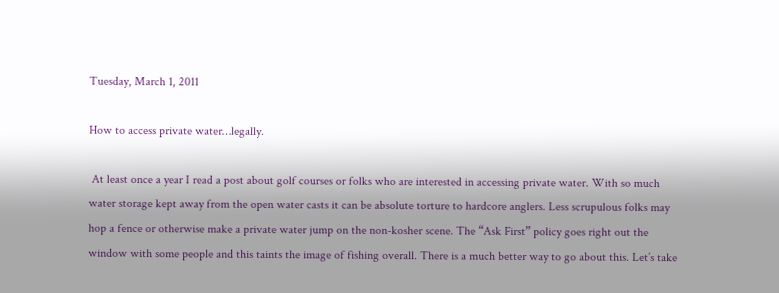Tuesday, March 1, 2011

How to access private water…legally.

 At least once a year I read a post about golf courses or folks who are interested in accessing private water. With so much water storage kept away from the open water casts it can be absolute torture to hardcore anglers. Less scrupulous folks may hop a fence or otherwise make a private water jump on the non-kosher scene. The “Ask First” policy goes right out the window with some people and this taints the image of fishing overall. There is a much better way to go about this. Let’s take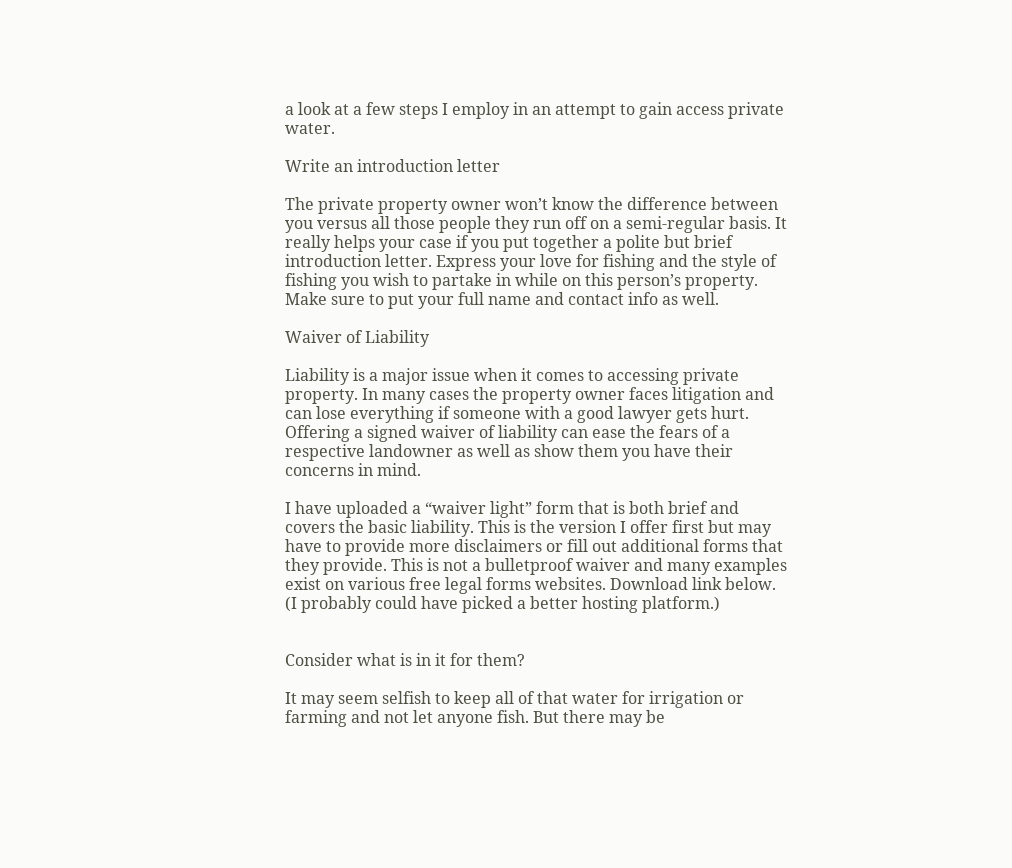a look at a few steps I employ in an attempt to gain access private water.

Write an introduction letter

The private property owner won’t know the difference between you versus all those people they run off on a semi-regular basis. It really helps your case if you put together a polite but brief introduction letter. Express your love for fishing and the style of fishing you wish to partake in while on this person’s property. Make sure to put your full name and contact info as well.

Waiver of Liability

Liability is a major issue when it comes to accessing private property. In many cases the property owner faces litigation and can lose everything if someone with a good lawyer gets hurt. Offering a signed waiver of liability can ease the fears of a respective landowner as well as show them you have their concerns in mind.

I have uploaded a “waiver light” form that is both brief and covers the basic liability. This is the version I offer first but may have to provide more disclaimers or fill out additional forms that they provide. This is not a bulletproof waiver and many examples exist on various free legal forms websites. Download link below. (I probably could have picked a better hosting platform.)


Consider what is in it for them?

It may seem selfish to keep all of that water for irrigation or farming and not let anyone fish. But there may be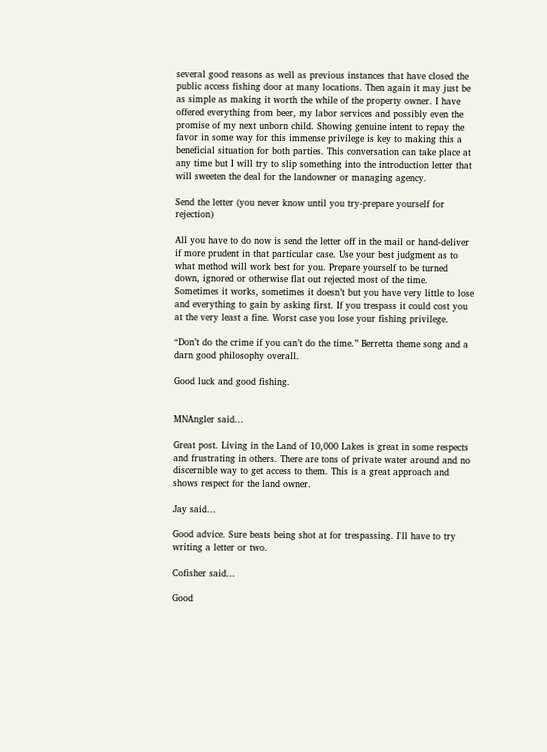several good reasons as well as previous instances that have closed the public access fishing door at many locations. Then again it may just be as simple as making it worth the while of the property owner. I have offered everything from beer, my labor services and possibly even the promise of my next unborn child. Showing genuine intent to repay the favor in some way for this immense privilege is key to making this a beneficial situation for both parties. This conversation can take place at any time but I will try to slip something into the introduction letter that will sweeten the deal for the landowner or managing agency.

Send the letter (you never know until you try-prepare yourself for rejection)

All you have to do now is send the letter off in the mail or hand-deliver if more prudent in that particular case. Use your best judgment as to what method will work best for you. Prepare yourself to be turned down, ignored or otherwise flat out rejected most of the time. Sometimes it works, sometimes it doesn’t but you have very little to lose and everything to gain by asking first. If you trespass it could cost you at the very least a fine. Worst case you lose your fishing privilege.

“Don’t do the crime if you can’t do the time.” Berretta theme song and a darn good philosophy overall.

Good luck and good fishing.


MNAngler said...

Great post. Living in the Land of 10,000 Lakes is great in some respects and frustrating in others. There are tons of private water around and no discernible way to get access to them. This is a great approach and shows respect for the land owner.

Jay said...

Good advice. Sure beats being shot at for trespassing. I'll have to try writing a letter or two.

Cofisher said...

Good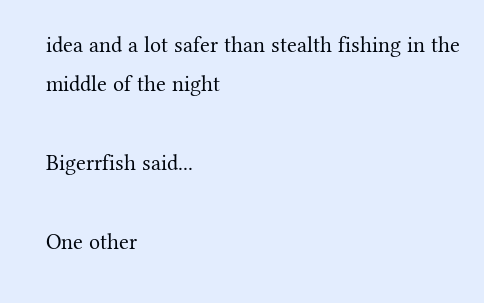idea and a lot safer than stealth fishing in the middle of the night

Bigerrfish said...

One other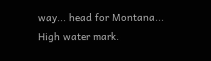way... head for Montana...
High water mark.